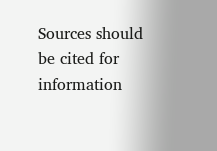Sources should be cited for information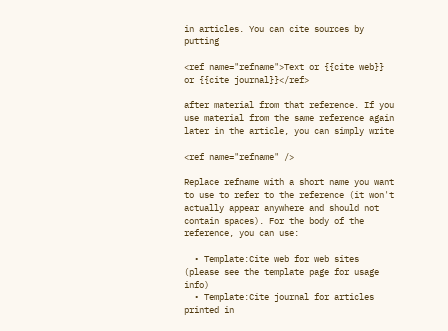in articles. You can cite sources by putting

<ref name="refname">Text or {{cite web}} or {{cite journal}}</ref>

after material from that reference. If you use material from the same reference again later in the article, you can simply write

<ref name="refname" />

Replace refname with a short name you want to use to refer to the reference (it won't actually appear anywhere and should not contain spaces). For the body of the reference, you can use:

  • Template:Cite web for web sites (please see the template page for usage info)
  • Template:Cite journal for articles printed in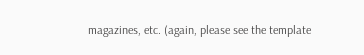magazines, etc. (again, please see the template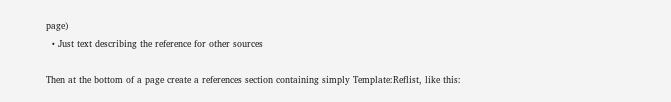page)
  • Just text describing the reference for other sources

Then at the bottom of a page create a references section containing simply Template:Reflist, like this: